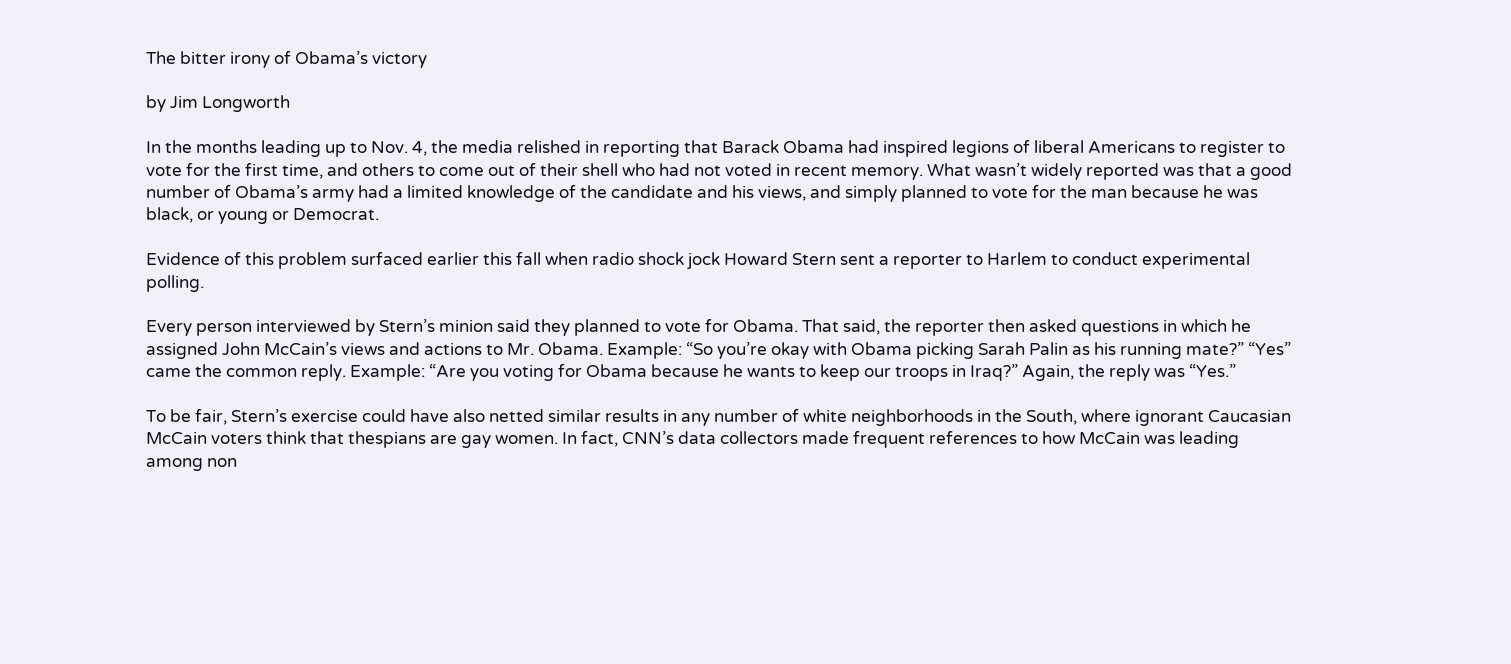The bitter irony of Obama’s victory

by Jim Longworth

In the months leading up to Nov. 4, the media relished in reporting that Barack Obama had inspired legions of liberal Americans to register to vote for the first time, and others to come out of their shell who had not voted in recent memory. What wasn’t widely reported was that a good number of Obama’s army had a limited knowledge of the candidate and his views, and simply planned to vote for the man because he was black, or young or Democrat.

Evidence of this problem surfaced earlier this fall when radio shock jock Howard Stern sent a reporter to Harlem to conduct experimental polling.

Every person interviewed by Stern’s minion said they planned to vote for Obama. That said, the reporter then asked questions in which he assigned John McCain’s views and actions to Mr. Obama. Example: “So you’re okay with Obama picking Sarah Palin as his running mate?” “Yes” came the common reply. Example: “Are you voting for Obama because he wants to keep our troops in Iraq?” Again, the reply was “Yes.”

To be fair, Stern’s exercise could have also netted similar results in any number of white neighborhoods in the South, where ignorant Caucasian McCain voters think that thespians are gay women. In fact, CNN’s data collectors made frequent references to how McCain was leading among non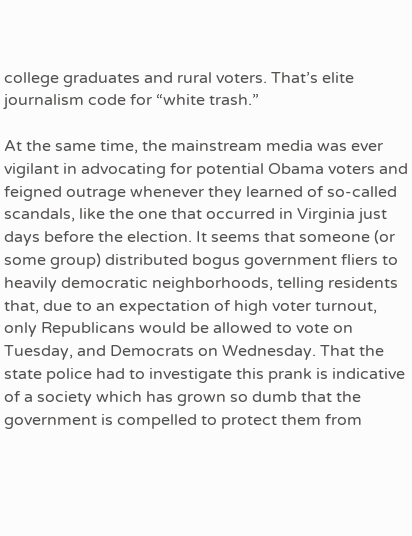college graduates and rural voters. That’s elite journalism code for “white trash.”

At the same time, the mainstream media was ever vigilant in advocating for potential Obama voters and feigned outrage whenever they learned of so-called scandals, like the one that occurred in Virginia just days before the election. It seems that someone (or some group) distributed bogus government fliers to heavily democratic neighborhoods, telling residents that, due to an expectation of high voter turnout, only Republicans would be allowed to vote on Tuesday, and Democrats on Wednesday. That the state police had to investigate this prank is indicative of a society which has grown so dumb that the government is compelled to protect them from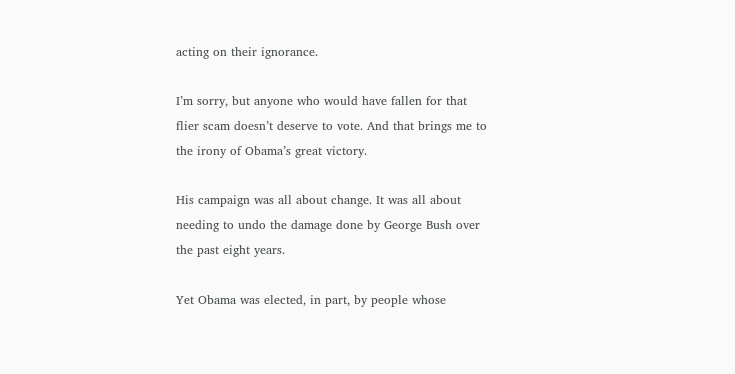acting on their ignorance.

I’m sorry, but anyone who would have fallen for that flier scam doesn’t deserve to vote. And that brings me to the irony of Obama’s great victory.

His campaign was all about change. It was all about needing to undo the damage done by George Bush over the past eight years.

Yet Obama was elected, in part, by people whose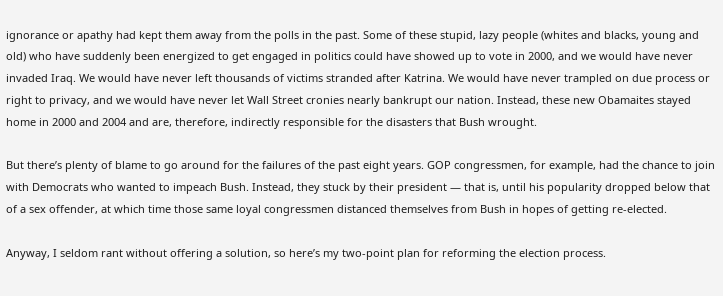ignorance or apathy had kept them away from the polls in the past. Some of these stupid, lazy people (whites and blacks, young and old) who have suddenly been energized to get engaged in politics could have showed up to vote in 2000, and we would have never invaded Iraq. We would have never left thousands of victims stranded after Katrina. We would have never trampled on due process or right to privacy, and we would have never let Wall Street cronies nearly bankrupt our nation. Instead, these new Obamaites stayed home in 2000 and 2004 and are, therefore, indirectly responsible for the disasters that Bush wrought.

But there’s plenty of blame to go around for the failures of the past eight years. GOP congressmen, for example, had the chance to join with Democrats who wanted to impeach Bush. Instead, they stuck by their president — that is, until his popularity dropped below that of a sex offender, at which time those same loyal congressmen distanced themselves from Bush in hopes of getting re-elected.

Anyway, I seldom rant without offering a solution, so here’s my two-point plan for reforming the election process.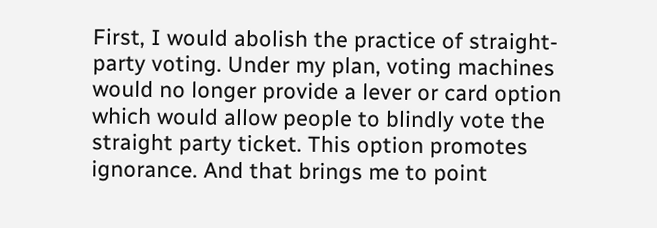First, I would abolish the practice of straight-party voting. Under my plan, voting machines would no longer provide a lever or card option which would allow people to blindly vote the straight party ticket. This option promotes ignorance. And that brings me to point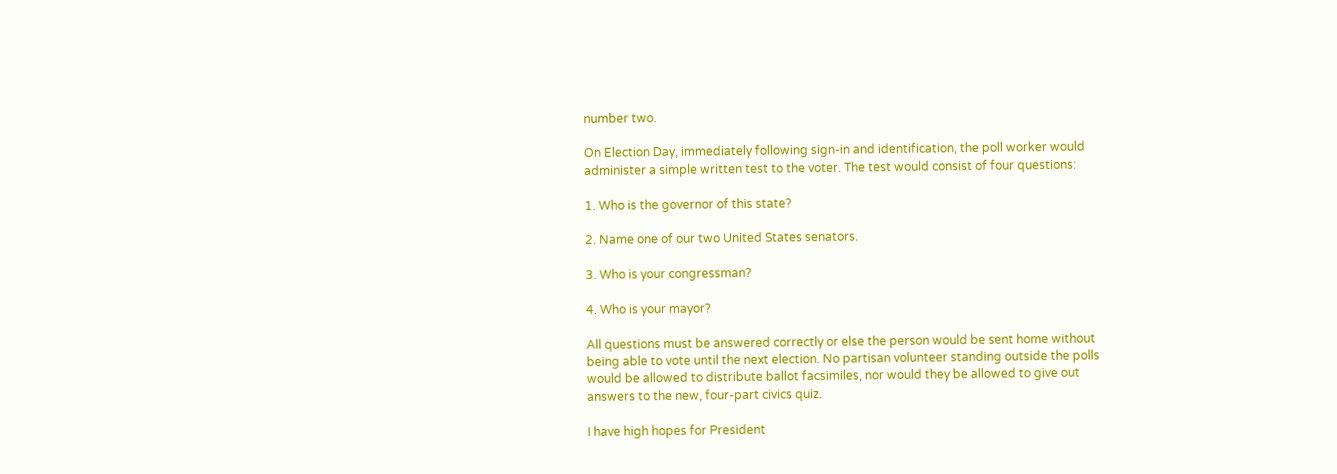number two.

On Election Day, immediately following sign-in and identification, the poll worker would administer a simple written test to the voter. The test would consist of four questions:

1. Who is the governor of this state?

2. Name one of our two United States senators.

3. Who is your congressman?

4. Who is your mayor?

All questions must be answered correctly or else the person would be sent home without being able to vote until the next election. No partisan volunteer standing outside the polls would be allowed to distribute ballot facsimiles, nor would they be allowed to give out answers to the new, four-part civics quiz.

I have high hopes for President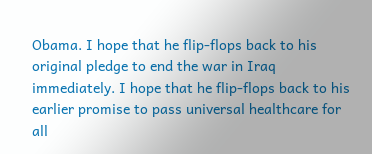Obama. I hope that he flip-flops back to his original pledge to end the war in Iraq immediately. I hope that he flip-flops back to his earlier promise to pass universal healthcare for all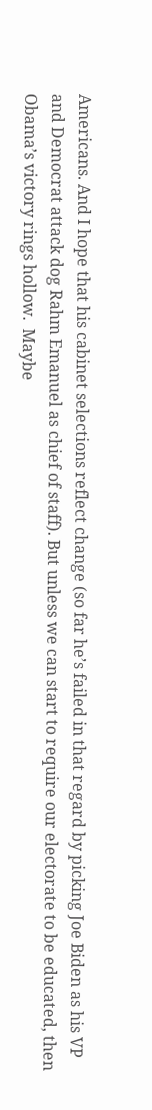Americans. And I hope that his cabinet selections reflect change (so far he’s failed in that regard by picking Joe Biden as his VP and Democrat attack dog Rahm Emanuel as chief of staff). But unless we can start to require our electorate to be educated, then Obama’s victory rings hollow.  Maybe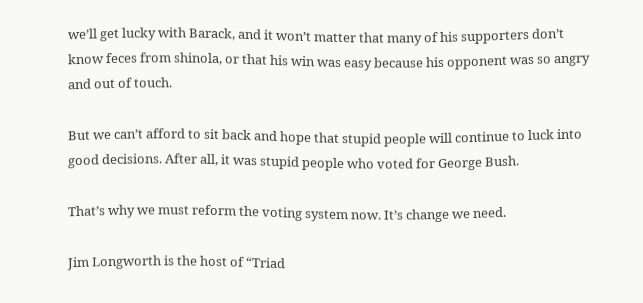we’ll get lucky with Barack, and it won’t matter that many of his supporters don’t know feces from shinola, or that his win was easy because his opponent was so angry and out of touch.

But we can’t afford to sit back and hope that stupid people will continue to luck into good decisions. After all, it was stupid people who voted for George Bush.

That’s why we must reform the voting system now. It’s change we need.

Jim Longworth is the host of “Triad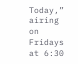Today,” airing on Fridays at 6:30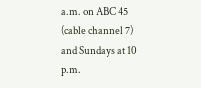a.m. on ABC 45 (cable channel 7) and Sundays at 10 p.m.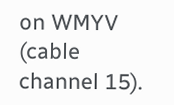on WMYV (cable channel 15).